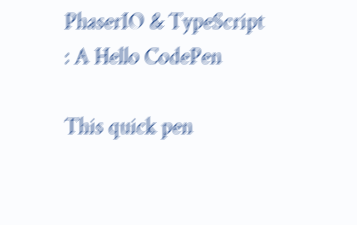PhaserIO & TypeScript : A Hello CodePen

This quick pen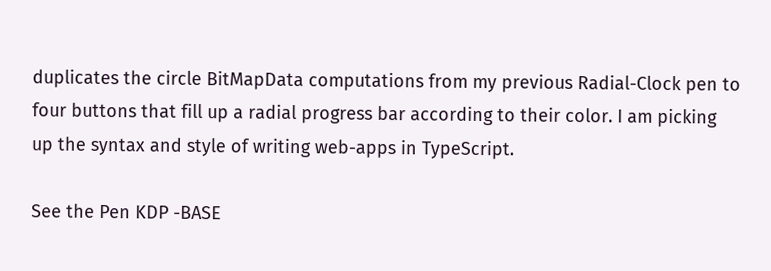duplicates the circle BitMapData computations from my previous Radial-Clock pen to four buttons that fill up a radial progress bar according to their color. I am picking up the syntax and style of writing web-apps in TypeScript.

See the Pen KDP -BASE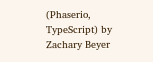(Phaserio, TypeScript) by Zachary Beyer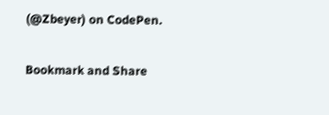(@Zbeyer) on CodePen.

Bookmark and Share